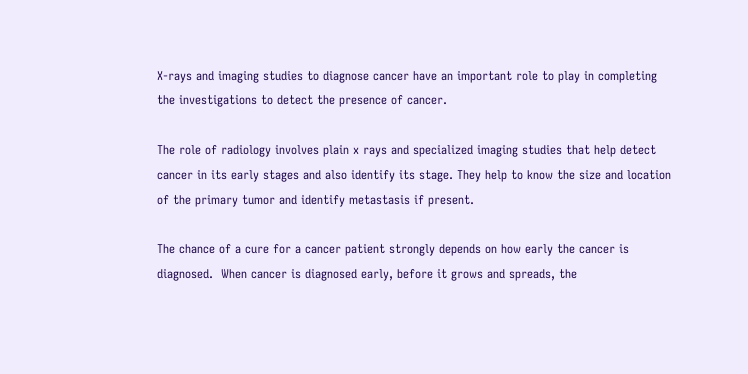X-rays and imaging studies to diagnose cancer have an important role to play in completing the investigations to detect the presence of cancer.

The role of radiology involves plain x rays and specialized imaging studies that help detect cancer in its early stages and also identify its stage. They help to know the size and location of the primary tumor and identify metastasis if present.

The chance of a cure for a cancer patient strongly depends on how early the cancer is diagnosed.  When cancer is diagnosed early, before it grows and spreads, the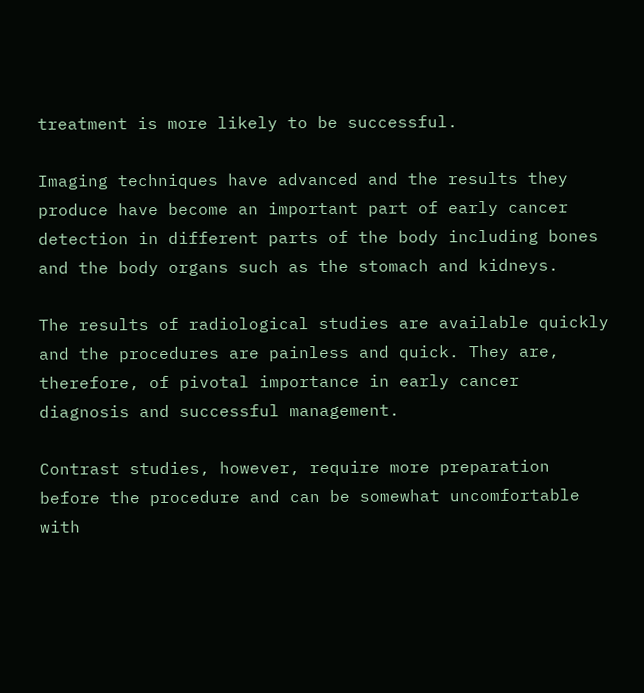treatment is more likely to be successful.

Imaging techniques have advanced and the results they produce have become an important part of early cancer detection in different parts of the body including bones and the body organs such as the stomach and kidneys.

The results of radiological studies are available quickly and the procedures are painless and quick. They are, therefore, of pivotal importance in early cancer diagnosis and successful management.

Contrast studies, however, require more preparation before the procedure and can be somewhat uncomfortable with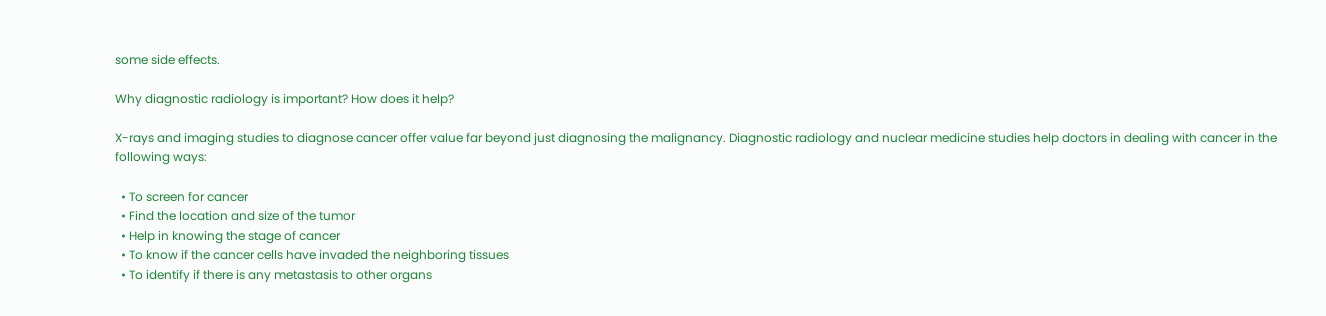some side effects.

Why diagnostic radiology is important? How does it help?

X-rays and imaging studies to diagnose cancer offer value far beyond just diagnosing the malignancy. Diagnostic radiology and nuclear medicine studies help doctors in dealing with cancer in the following ways:

  • To screen for cancer
  • Find the location and size of the tumor
  • Help in knowing the stage of cancer
  • To know if the cancer cells have invaded the neighboring tissues
  • To identify if there is any metastasis to other organs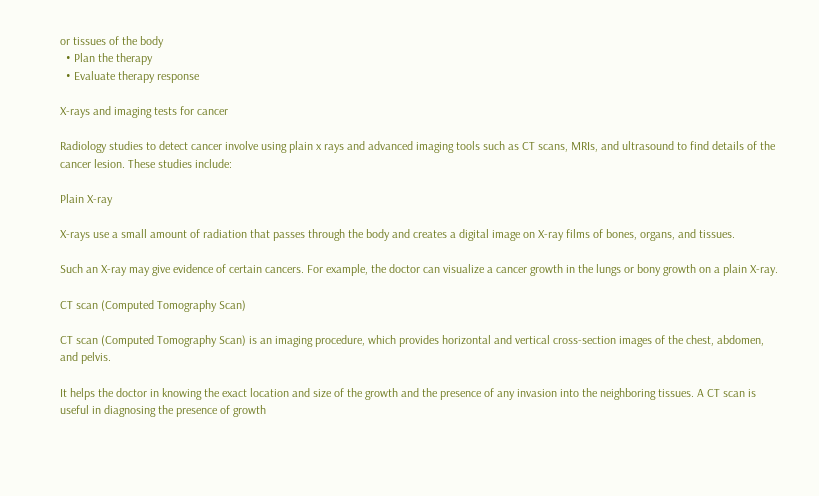or tissues of the body
  • Plan the therapy
  • Evaluate therapy response

X-rays and imaging tests for cancer

Radiology studies to detect cancer involve using plain x rays and advanced imaging tools such as CT scans, MRIs, and ultrasound to find details of the cancer lesion. These studies include:

Plain X-ray

X-rays use a small amount of radiation that passes through the body and creates a digital image on X-ray films of bones, organs, and tissues.

Such an X-ray may give evidence of certain cancers. For example, the doctor can visualize a cancer growth in the lungs or bony growth on a plain X-ray.

CT scan (Computed Tomography Scan)

CT scan (Computed Tomography Scan) is an imaging procedure, which provides horizontal and vertical cross-section images of the chest, abdomen, and pelvis.

It helps the doctor in knowing the exact location and size of the growth and the presence of any invasion into the neighboring tissues. A CT scan is useful in diagnosing the presence of growth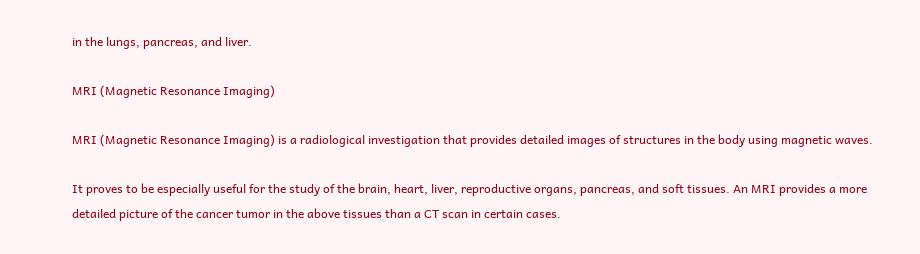in the lungs, pancreas, and liver.

MRI (Magnetic Resonance Imaging)

MRI (Magnetic Resonance Imaging) is a radiological investigation that provides detailed images of structures in the body using magnetic waves.

It proves to be especially useful for the study of the brain, heart, liver, reproductive organs, pancreas, and soft tissues. An MRI provides a more detailed picture of the cancer tumor in the above tissues than a CT scan in certain cases.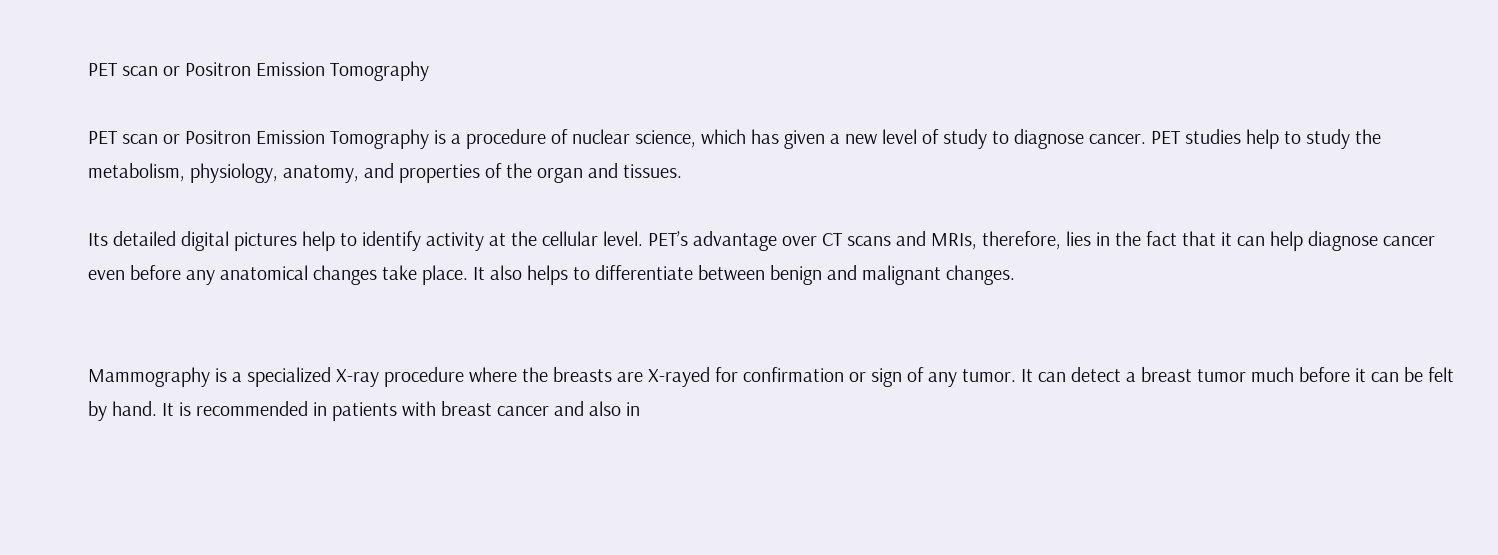PET scan or Positron Emission Tomography

PET scan or Positron Emission Tomography is a procedure of nuclear science, which has given a new level of study to diagnose cancer. PET studies help to study the metabolism, physiology, anatomy, and properties of the organ and tissues.

Its detailed digital pictures help to identify activity at the cellular level. PET’s advantage over CT scans and MRIs, therefore, lies in the fact that it can help diagnose cancer even before any anatomical changes take place. It also helps to differentiate between benign and malignant changes.


Mammography is a specialized X-ray procedure where the breasts are X-rayed for confirmation or sign of any tumor. It can detect a breast tumor much before it can be felt by hand. It is recommended in patients with breast cancer and also in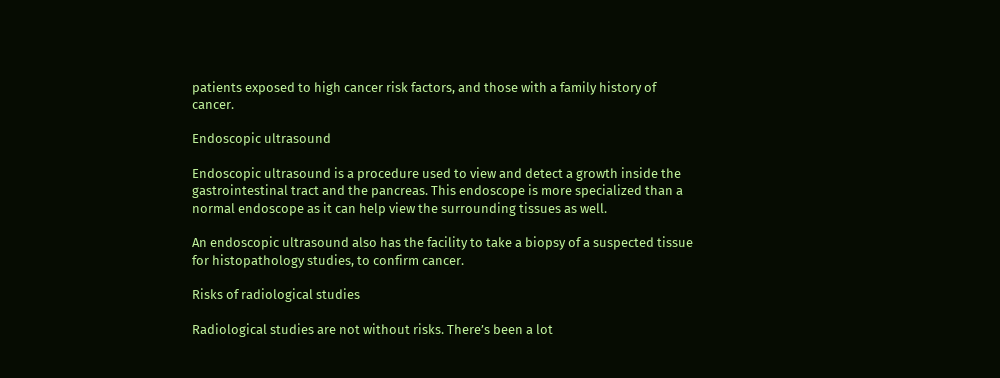patients exposed to high cancer risk factors, and those with a family history of cancer.

Endoscopic ultrasound

Endoscopic ultrasound is a procedure used to view and detect a growth inside the gastrointestinal tract and the pancreas. This endoscope is more specialized than a normal endoscope as it can help view the surrounding tissues as well.

An endoscopic ultrasound also has the facility to take a biopsy of a suspected tissue for histopathology studies, to confirm cancer.

Risks of radiological studies

Radiological studies are not without risks. There’s been a lot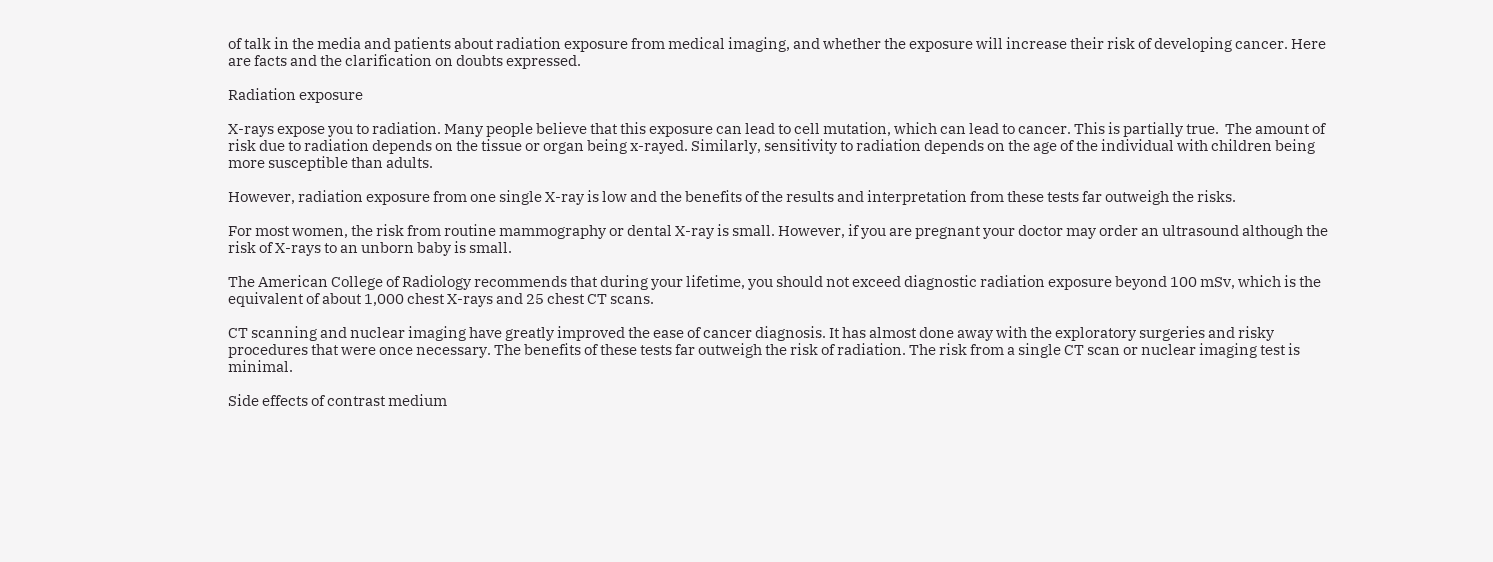of talk in the media and patients about radiation exposure from medical imaging, and whether the exposure will increase their risk of developing cancer. Here are facts and the clarification on doubts expressed.

Radiation exposure

X-rays expose you to radiation. Many people believe that this exposure can lead to cell mutation, which can lead to cancer. This is partially true.  The amount of risk due to radiation depends on the tissue or organ being x-rayed. Similarly, sensitivity to radiation depends on the age of the individual with children being more susceptible than adults.

However, radiation exposure from one single X-ray is low and the benefits of the results and interpretation from these tests far outweigh the risks.

For most women, the risk from routine mammography or dental X-ray is small. However, if you are pregnant your doctor may order an ultrasound although the risk of X-rays to an unborn baby is small.

The American College of Radiology recommends that during your lifetime, you should not exceed diagnostic radiation exposure beyond 100 mSv, which is the equivalent of about 1,000 chest X-rays and 25 chest CT scans.

CT scanning and nuclear imaging have greatly improved the ease of cancer diagnosis. It has almost done away with the exploratory surgeries and risky procedures that were once necessary. The benefits of these tests far outweigh the risk of radiation. The risk from a single CT scan or nuclear imaging test is minimal.

Side effects of contrast medium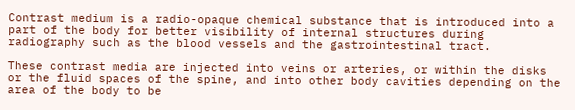Contrast medium is a radio-opaque chemical substance that is introduced into a part of the body for better visibility of internal structures during radiography such as the blood vessels and the gastrointestinal tract.

These contrast media are injected into veins or arteries, or within the disks or the fluid spaces of the spine, and into other body cavities depending on the area of the body to be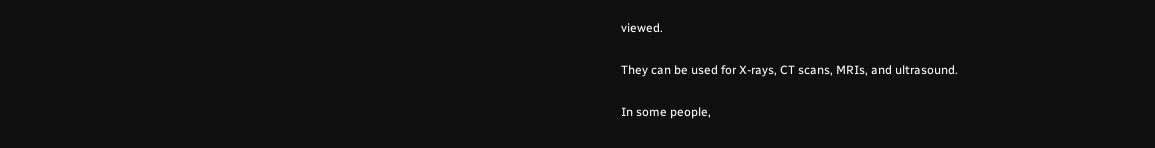viewed.

They can be used for X-rays, CT scans, MRIs, and ultrasound.

In some people,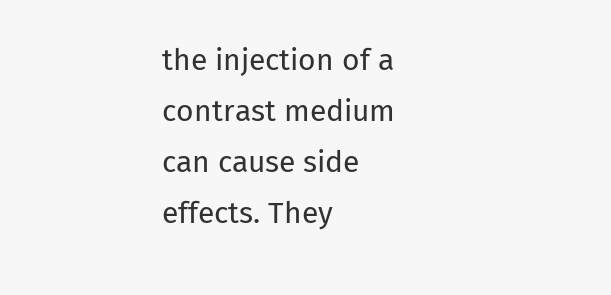the injection of a contrast medium can cause side effects. They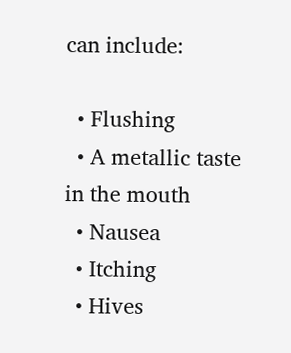can include:

  • Flushing
  • A metallic taste in the mouth
  • Nausea
  • Itching
  • Hives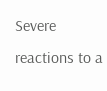Severe reactions to a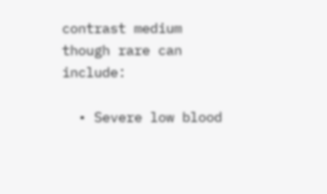contrast medium though rare can include:

  • Severe low blood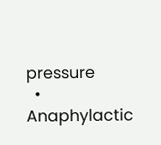pressure
  • Anaphylactic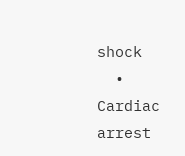shock
  • Cardiac arrest